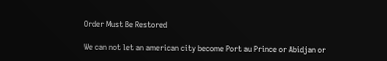Order Must Be Restored

We can not let an american city become Port au Prince or Abidjan or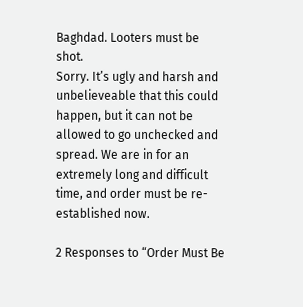Baghdad. Looters must be shot.
Sorry. It’s ugly and harsh and unbelieveable that this could happen, but it can not be allowed to go unchecked and spread. We are in for an extremely long and difficult time, and order must be re-established now.

2 Responses to “Order Must Be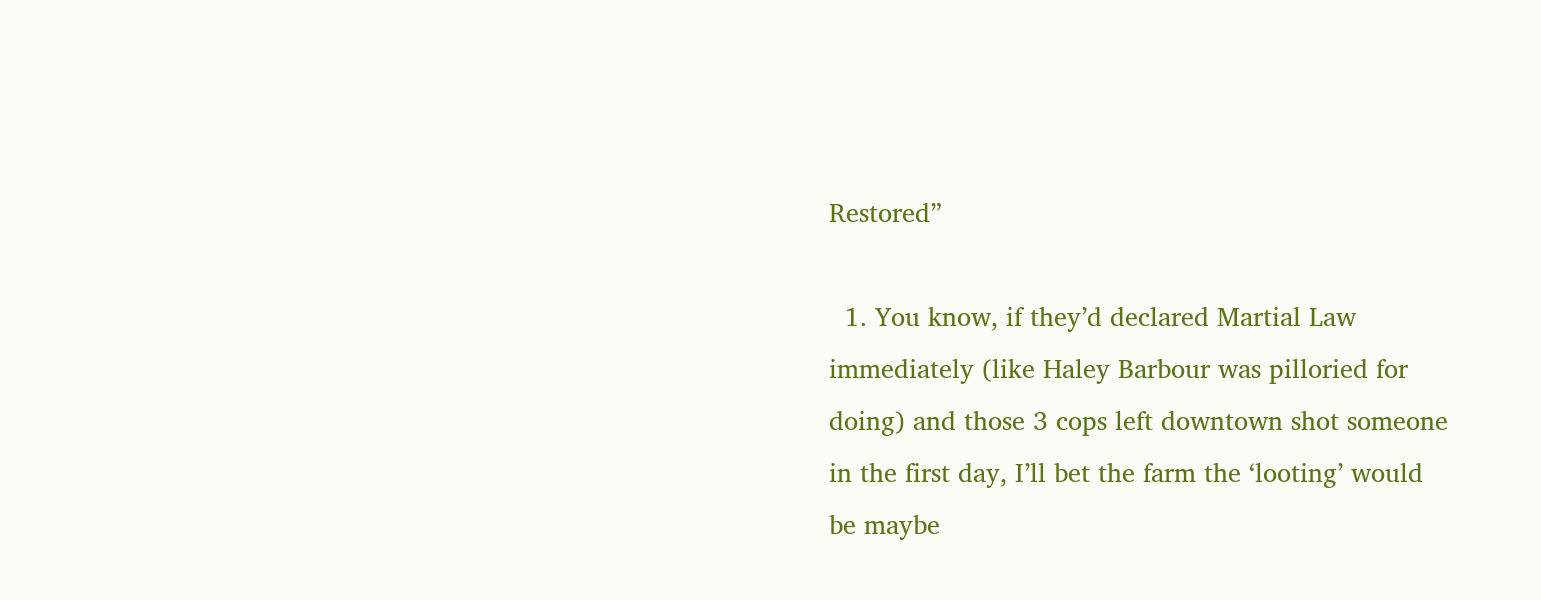Restored”

  1. You know, if they’d declared Martial Law immediately (like Haley Barbour was pilloried for doing) and those 3 cops left downtown shot someone in the first day, I’ll bet the farm the ‘looting’ would be maybe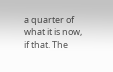a quarter of what it is now, if that. The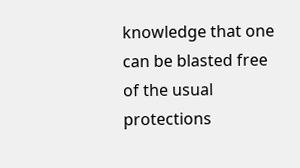knowledge that one can be blasted free of the usual protections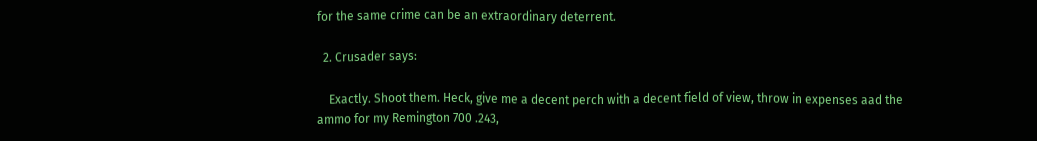for the same crime can be an extraordinary deterrent.

  2. Crusader says:

    Exactly. Shoot them. Heck, give me a decent perch with a decent field of view, throw in expenses aad the ammo for my Remington 700 .243,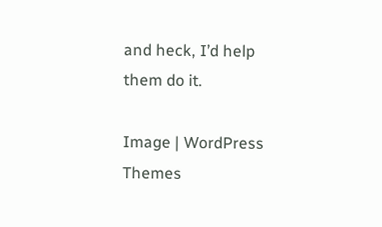and heck, I’d help them do it.

Image | WordPress Themes